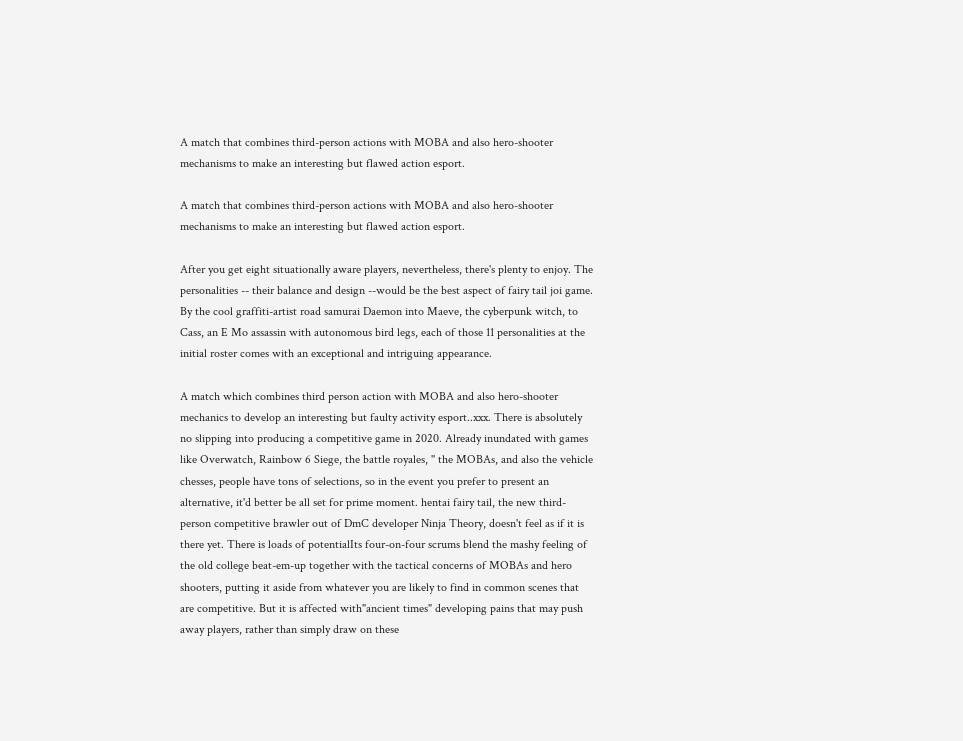A match that combines third-person actions with MOBA and also hero-shooter mechanisms to make an interesting but flawed action esport.

A match that combines third-person actions with MOBA and also hero-shooter mechanisms to make an interesting but flawed action esport.

After you get eight situationally aware players, nevertheless, there's plenty to enjoy. The personalities -- their balance and design --would be the best aspect of fairy tail joi game. By the cool graffiti-artist road samurai Daemon into Maeve, the cyberpunk witch, to Cass, an E Mo assassin with autonomous bird legs, each of those 11 personalities at the initial roster comes with an exceptional and intriguing appearance.

A match which combines third person action with MOBA and also hero-shooter mechanics to develop an interesting but faulty activity esport..xxx. There is absolutely no slipping into producing a competitive game in 2020. Already inundated with games like Overwatch, Rainbow 6 Siege, the battle royales, '' the MOBAs, and also the vehicle chesses, people have tons of selections, so in the event you prefer to present an alternative, it'd better be all set for prime moment. hentai fairy tail, the new third-person competitive brawler out of DmC developer Ninja Theory, doesn't feel as if it is there yet. There is loads of potentialIts four-on-four scrums blend the mashy feeling of the old college beat-em-up together with the tactical concerns of MOBAs and hero shooters, putting it aside from whatever you are likely to find in common scenes that are competitive. But it is affected with"ancient times" developing pains that may push away players, rather than simply draw on these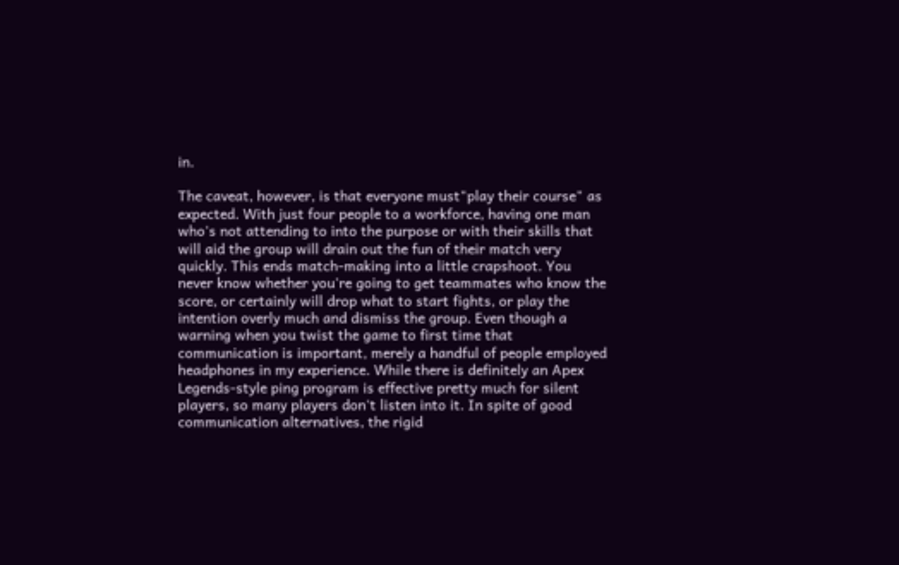in.

The caveat, however, is that everyone must"play their course" as expected. With just four people to a workforce, having one man who's not attending to into the purpose or with their skills that will aid the group will drain out the fun of their match very quickly. This ends match-making into a little crapshoot. You never know whether you're going to get teammates who know the score, or certainly will drop what to start fights, or play the intention overly much and dismiss the group. Even though a warning when you twist the game to first time that communication is important, merely a handful of people employed headphones in my experience. While there is definitely an Apex Legends-style ping program is effective pretty much for silent players, so many players don't listen into it. In spite of good communication alternatives, the rigid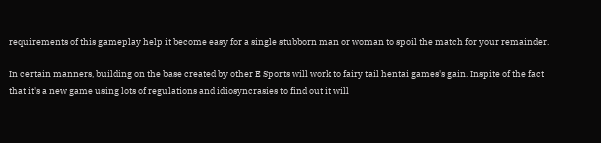requirements of this gameplay help it become easy for a single stubborn man or woman to spoil the match for your remainder.

In certain manners, building on the base created by other E Sports will work to fairy tail hentai games's gain. Inspite of the fact that it's a new game using lots of regulations and idiosyncrasies to find out it will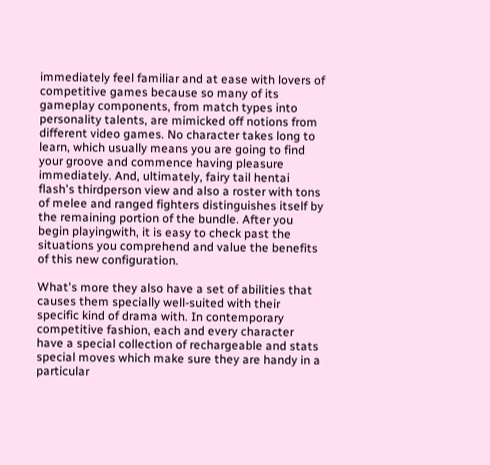immediately feel familiar and at ease with lovers of competitive games because so many of its gameplay components, from match types into personality talents, are mimicked off notions from different video games. No character takes long to learn, which usually means you are going to find your groove and commence having pleasure immediately. And, ultimately, fairy tail hentai flash's thirdperson view and also a roster with tons of melee and ranged fighters distinguishes itself by the remaining portion of the bundle. After you begin playingwith, it is easy to check past the situations you comprehend and value the benefits of this new configuration.

What's more they also have a set of abilities that causes them specially well-suited with their specific kind of drama with. In contemporary competitive fashion, each and every character have a special collection of rechargeable and stats special moves which make sure they are handy in a particular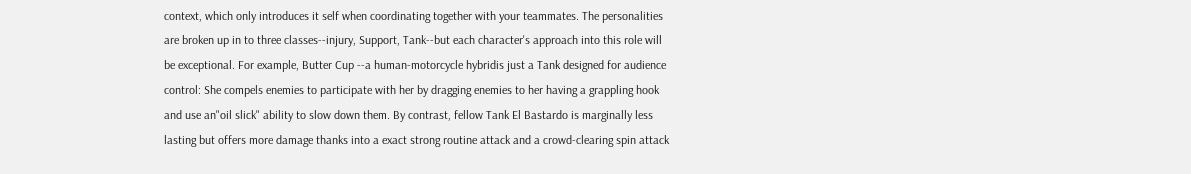context, which only introduces it self when coordinating together with your teammates. The personalities are broken up in to three classes--injury, Support, Tank--but each character's approach into this role will be exceptional. For example, Butter Cup --a human-motorcycle hybridis just a Tank designed for audience control: She compels enemies to participate with her by dragging enemies to her having a grappling hook and use an"oil slick" ability to slow down them. By contrast, fellow Tank El Bastardo is marginally less lasting but offers more damage thanks into a exact strong routine attack and a crowd-clearing spin attack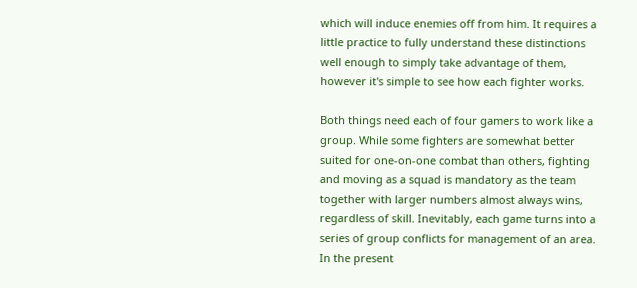which will induce enemies off from him. It requires a little practice to fully understand these distinctions well enough to simply take advantage of them, however it's simple to see how each fighter works.

Both things need each of four gamers to work like a group. While some fighters are somewhat better suited for one-on-one combat than others, fighting and moving as a squad is mandatory as the team together with larger numbers almost always wins, regardless of skill. Inevitably, each game turns into a series of group conflicts for management of an area. In the present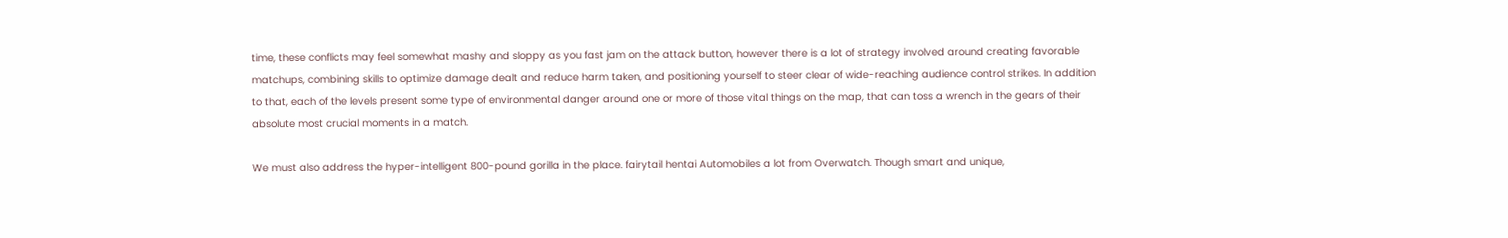time, these conflicts may feel somewhat mashy and sloppy as you fast jam on the attack button, however there is a lot of strategy involved around creating favorable matchups, combining skills to optimize damage dealt and reduce harm taken, and positioning yourself to steer clear of wide-reaching audience control strikes. In addition to that, each of the levels present some type of environmental danger around one or more of those vital things on the map, that can toss a wrench in the gears of their absolute most crucial moments in a match.

We must also address the hyper-intelligent 800-pound gorilla in the place. fairytail hentai Automobiles a lot from Overwatch. Though smart and unique,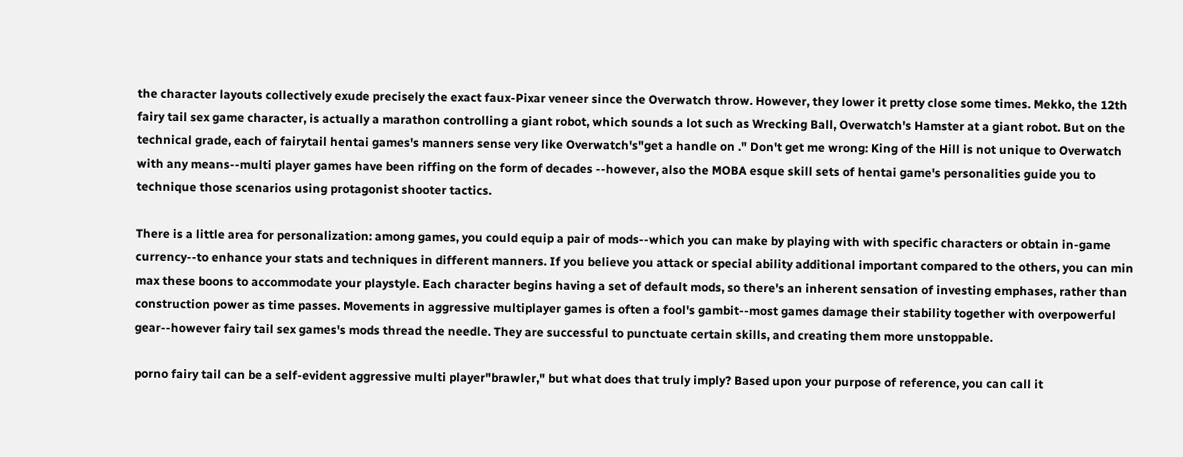the character layouts collectively exude precisely the exact faux-Pixar veneer since the Overwatch throw. However, they lower it pretty close some times. Mekko, the 12th fairy tail sex game character, is actually a marathon controlling a giant robot, which sounds a lot such as Wrecking Ball, Overwatch's Hamster at a giant robot. But on the technical grade, each of fairytail hentai games's manners sense very like Overwatch's"get a handle on ." Don't get me wrong: King of the Hill is not unique to Overwatch with any means--multi player games have been riffing on the form of decades --however, also the MOBA esque skill sets of hentai game's personalities guide you to technique those scenarios using protagonist shooter tactics.

There is a little area for personalization: among games, you could equip a pair of mods--which you can make by playing with with specific characters or obtain in-game currency--to enhance your stats and techniques in different manners. If you believe you attack or special ability additional important compared to the others, you can min max these boons to accommodate your playstyle. Each character begins having a set of default mods, so there's an inherent sensation of investing emphases, rather than construction power as time passes. Movements in aggressive multiplayer games is often a fool's gambit--most games damage their stability together with overpowerful gear--however fairy tail sex games's mods thread the needle. They are successful to punctuate certain skills, and creating them more unstoppable.

porno fairy tail can be a self-evident aggressive multi player"brawler," but what does that truly imply? Based upon your purpose of reference, you can call it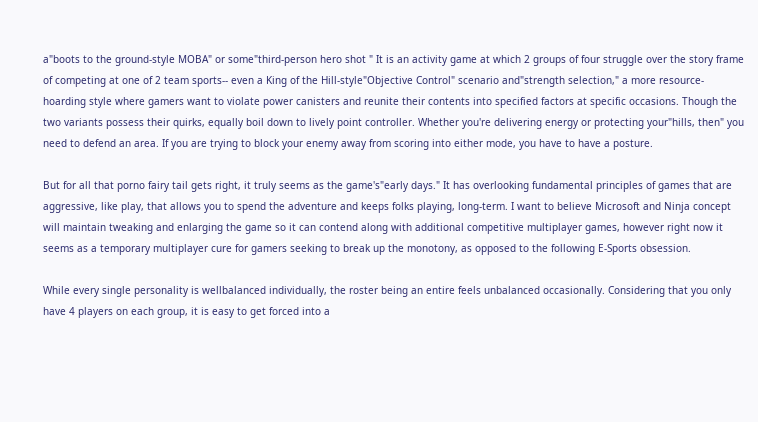a"boots to the ground-style MOBA" or some"third-person hero shot " It is an activity game at which 2 groups of four struggle over the story frame of competing at one of 2 team sports-- even a King of the Hill-style"Objective Control" scenario and"strength selection," a more resource-hoarding style where gamers want to violate power canisters and reunite their contents into specified factors at specific occasions. Though the two variants possess their quirks, equally boil down to lively point controller. Whether you're delivering energy or protecting your"hills, then" you need to defend an area. If you are trying to block your enemy away from scoring into either mode, you have to have a posture.

But for all that porno fairy tail gets right, it truly seems as the game's"early days." It has overlooking fundamental principles of games that are aggressive, like play, that allows you to spend the adventure and keeps folks playing, long-term. I want to believe Microsoft and Ninja concept will maintain tweaking and enlarging the game so it can contend along with additional competitive multiplayer games, however right now it seems as a temporary multiplayer cure for gamers seeking to break up the monotony, as opposed to the following E-Sports obsession.

While every single personality is wellbalanced individually, the roster being an entire feels unbalanced occasionally. Considering that you only have 4 players on each group, it is easy to get forced into a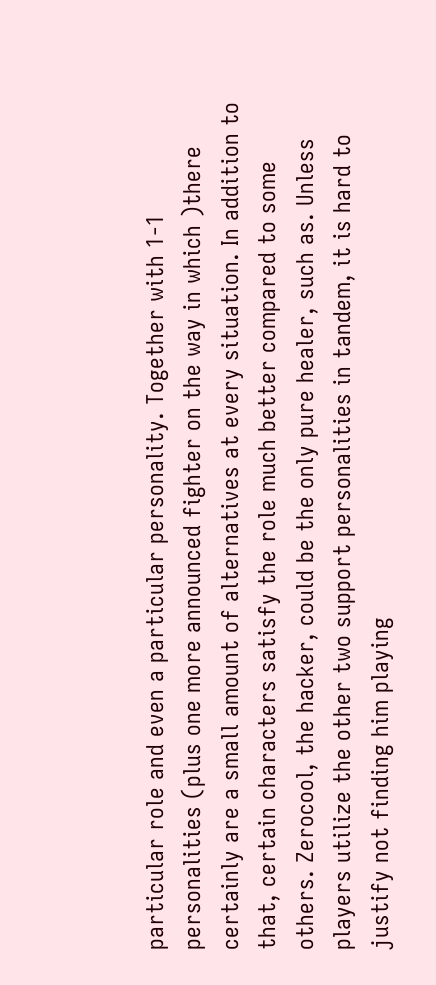particular role and even a particular personality. Together with 1-1 personalities (plus one more announced fighter on the way in which )there certainly are a small amount of alternatives at every situation. In addition to that, certain characters satisfy the role much better compared to some others. Zerocool, the hacker, could be the only pure healer, such as. Unless players utilize the other two support personalities in tandem, it is hard to justify not finding him playing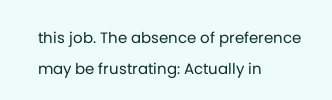this job. The absence of preference may be frustrating: Actually in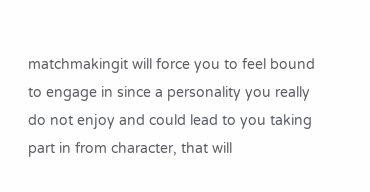matchmakingit will force you to feel bound to engage in since a personality you really do not enjoy and could lead to you taking part in from character, that will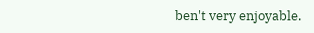ben't very enjoyable.